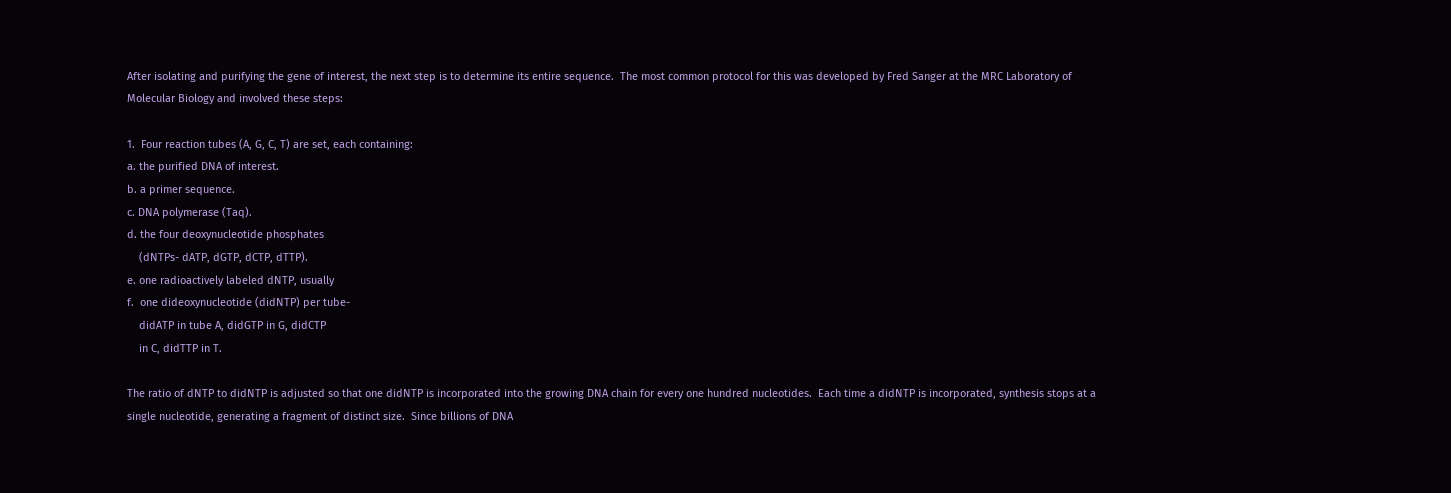After isolating and purifying the gene of interest, the next step is to determine its entire sequence.  The most common protocol for this was developed by Fred Sanger at the MRC Laboratory of Molecular Biology and involved these steps:

1.  Four reaction tubes (A, G, C, T) are set, each containing:
a. the purified DNA of interest.
b. a primer sequence.
c. DNA polymerase (Taq).
d. the four deoxynucleotide phosphates
    (dNTPs- dATP, dGTP, dCTP, dTTP).
e. one radioactively labeled dNTP, usually
f.  one dideoxynucleotide (didNTP) per tube-
    didATP in tube A, didGTP in G, didCTP
    in C, didTTP in T.

The ratio of dNTP to didNTP is adjusted so that one didNTP is incorporated into the growing DNA chain for every one hundred nucleotides.  Each time a didNTP is incorporated, synthesis stops at a single nucleotide, generating a fragment of distinct size.  Since billions of DNA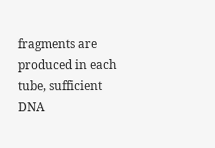fragments are produced in each tube, sufficient DNA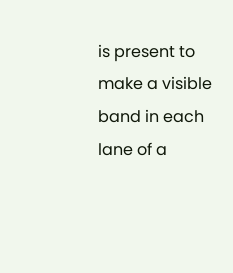is present to make a visible band in each lane of a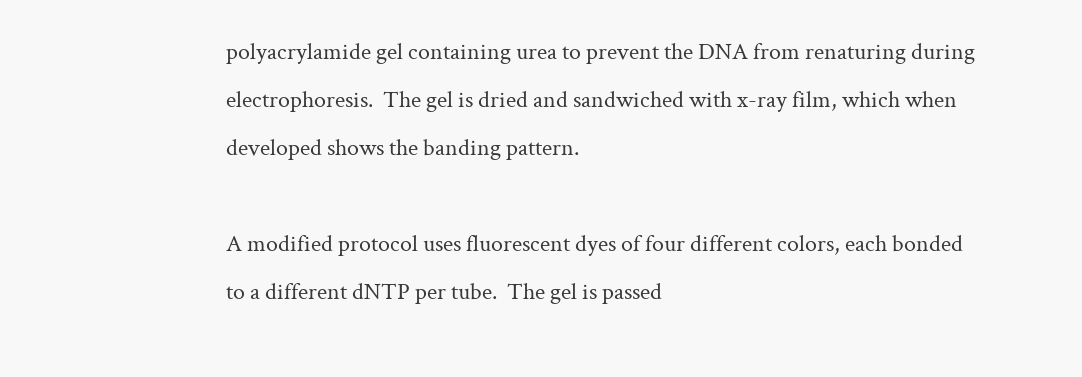polyacrylamide gel containing urea to prevent the DNA from renaturing during electrophoresis.  The gel is dried and sandwiched with x-ray film, which when developed shows the banding pattern.

A modified protocol uses fluorescent dyes of four different colors, each bonded to a different dNTP per tube.  The gel is passed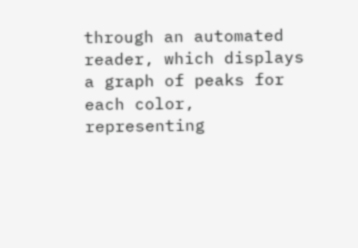through an automated reader, which displays a graph of peaks for each color, representing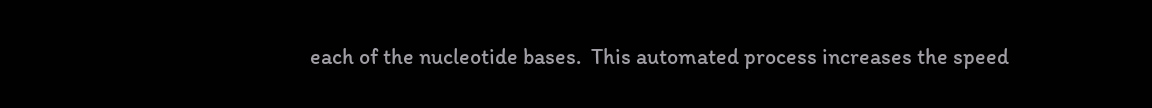each of the nucleotide bases.  This automated process increases the speed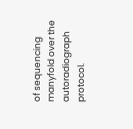of sequencing manyfold over the autoradiograph protocol.